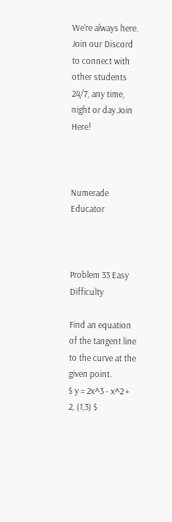We’re always here. Join our Discord to connect with other students 24/7, any time, night or day.Join Here!



Numerade Educator



Problem 33 Easy Difficulty

Find an equation of the tangent line to the curve at the given point.
$ y = 2x^3 - x^2 + 2, (1,3) $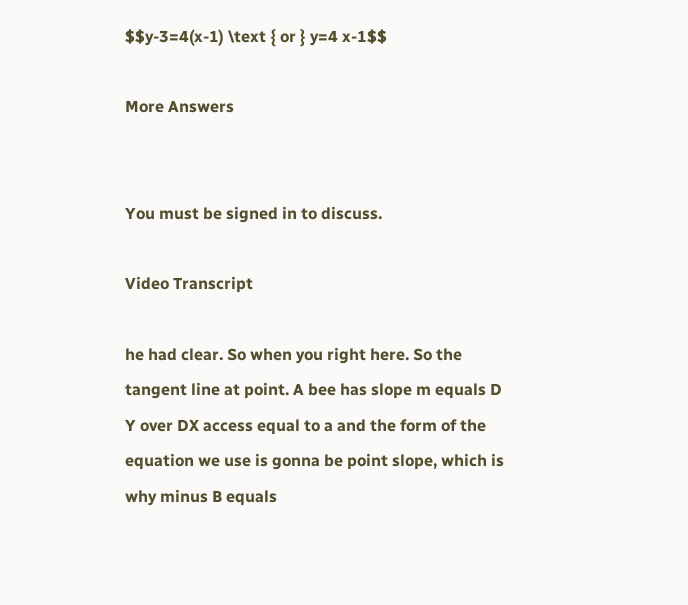$$y-3=4(x-1) \text { or } y=4 x-1$$

More Answers


You must be signed in to discuss.

Video Transcript

he had clear. So when you right here. So the tangent line at point. A bee has slope m equals D Y over DX access equal to a and the form of the equation we use is gonna be point slope, which is why minus B equals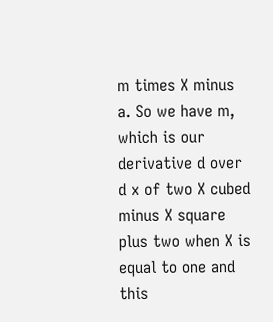m times X minus a. So we have m, which is our derivative d over d x of two X cubed minus X square plus two when X is equal to one and this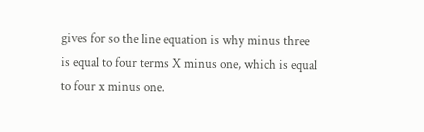gives for so the line equation is why minus three is equal to four terms X minus one, which is equal to four x minus one.